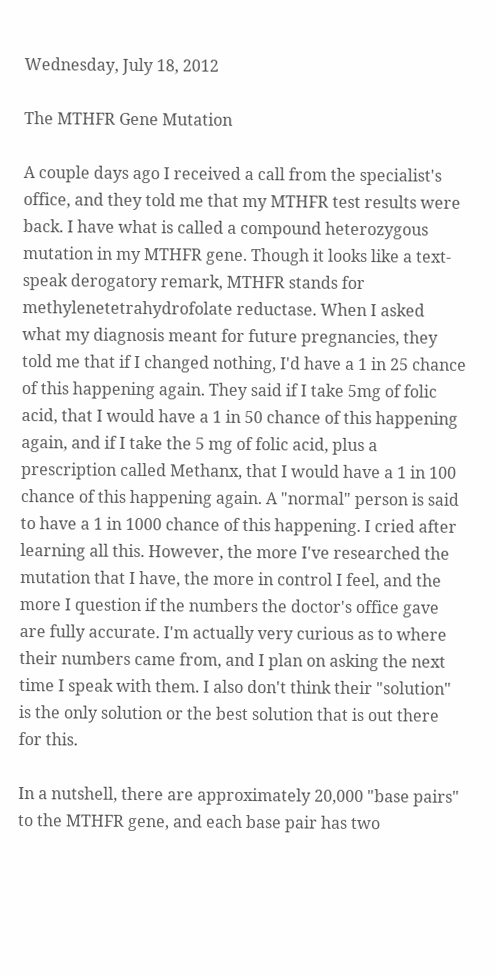Wednesday, July 18, 2012

The MTHFR Gene Mutation

A couple days ago I received a call from the specialist's office, and they told me that my MTHFR test results were back. I have what is called a compound heterozygous mutation in my MTHFR gene. Though it looks like a text-speak derogatory remark, MTHFR stands for methylenetetrahydrofolate reductase. When I asked what my diagnosis meant for future pregnancies, they told me that if I changed nothing, I'd have a 1 in 25 chance of this happening again. They said if I take 5mg of folic acid, that I would have a 1 in 50 chance of this happening again, and if I take the 5 mg of folic acid, plus a prescription called Methanx, that I would have a 1 in 100 chance of this happening again. A "normal" person is said to have a 1 in 1000 chance of this happening. I cried after learning all this. However, the more I've researched the mutation that I have, the more in control I feel, and the more I question if the numbers the doctor's office gave are fully accurate. I'm actually very curious as to where their numbers came from, and I plan on asking the next time I speak with them. I also don't think their "solution" is the only solution or the best solution that is out there for this.

In a nutshell, there are approximately 20,000 "base pairs" to the MTHFR gene, and each base pair has two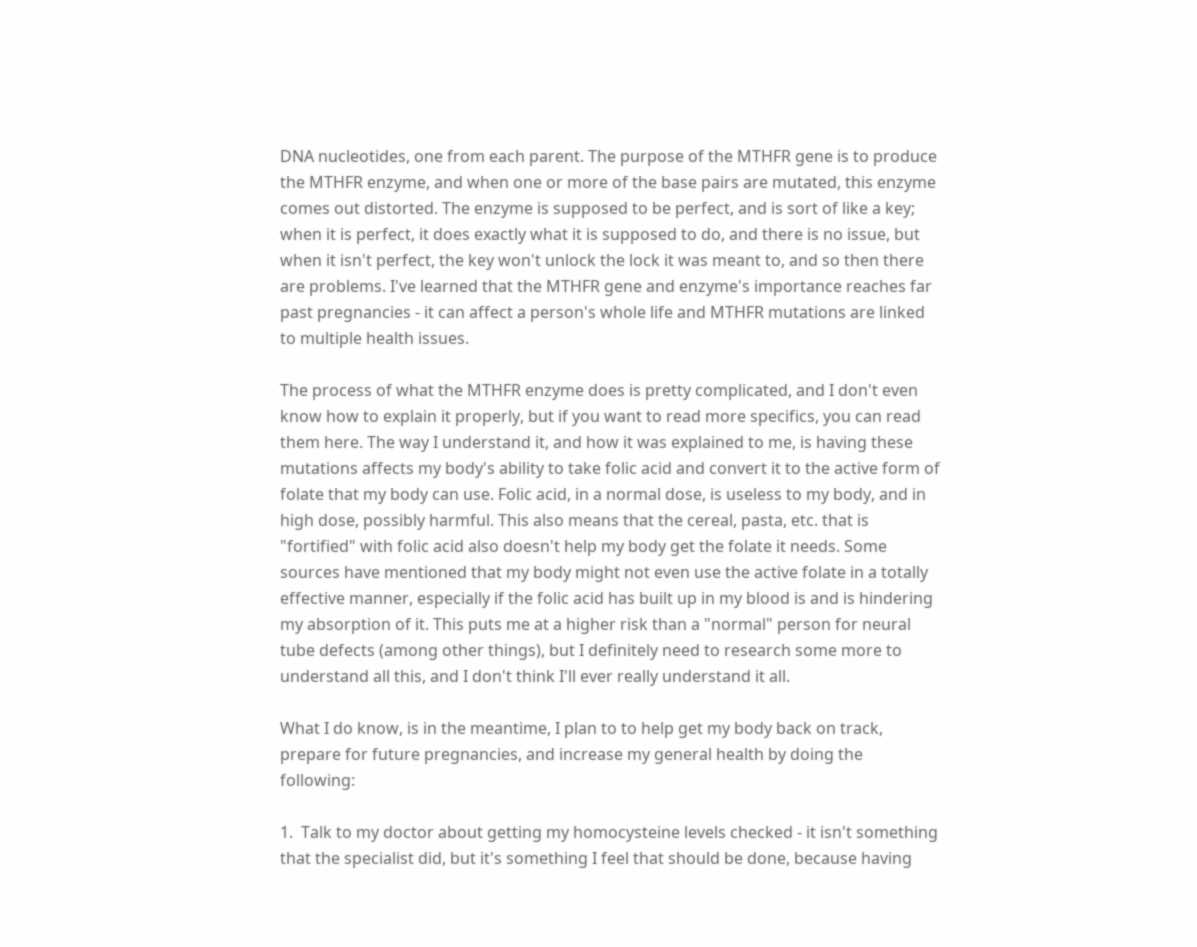DNA nucleotides, one from each parent. The purpose of the MTHFR gene is to produce the MTHFR enzyme, and when one or more of the base pairs are mutated, this enzyme comes out distorted. The enzyme is supposed to be perfect, and is sort of like a key; when it is perfect, it does exactly what it is supposed to do, and there is no issue, but when it isn't perfect, the key won't unlock the lock it was meant to, and so then there are problems. I've learned that the MTHFR gene and enzyme's importance reaches far past pregnancies - it can affect a person's whole life and MTHFR mutations are linked to multiple health issues.

The process of what the MTHFR enzyme does is pretty complicated, and I don't even know how to explain it properly, but if you want to read more specifics, you can read them here. The way I understand it, and how it was explained to me, is having these mutations affects my body's ability to take folic acid and convert it to the active form of folate that my body can use. Folic acid, in a normal dose, is useless to my body, and in high dose, possibly harmful. This also means that the cereal, pasta, etc. that is "fortified" with folic acid also doesn't help my body get the folate it needs. Some sources have mentioned that my body might not even use the active folate in a totally effective manner, especially if the folic acid has built up in my blood is and is hindering my absorption of it. This puts me at a higher risk than a "normal" person for neural tube defects (among other things), but I definitely need to research some more to understand all this, and I don't think I'll ever really understand it all.

What I do know, is in the meantime, I plan to to help get my body back on track, prepare for future pregnancies, and increase my general health by doing the following:

1.  Talk to my doctor about getting my homocysteine levels checked - it isn't something that the specialist did, but it's something I feel that should be done, because having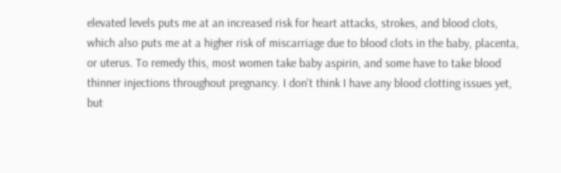elevated levels puts me at an increased risk for heart attacks, strokes, and blood clots, which also puts me at a higher risk of miscarriage due to blood clots in the baby, placenta, or uterus. To remedy this, most women take baby aspirin, and some have to take blood thinner injections throughout pregnancy. I don't think I have any blood clotting issues yet, but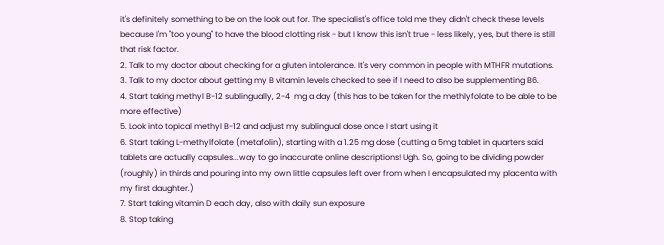it's definitely something to be on the look out for. The specialist's office told me they didn't check these levels because I'm "too young" to have the blood clotting risk - but I know this isn't true - less likely, yes, but there is still that risk factor.
2. Talk to my doctor about checking for a gluten intolerance. It's very common in people with MTHFR mutations.
3. Talk to my doctor about getting my B vitamin levels checked to see if I need to also be supplementing B6.
4. Start taking methyl B-12 sublingually, 2-4  mg a day (this has to be taken for the methlyfolate to be able to be more effective)
5. Look into topical methyl B-12 and adjust my sublingual dose once I start using it
6. Start taking L-methylfolate (metafolin), starting with a 1.25 mg dose (cutting a 5mg tablet in quarters said tablets are actually capsules...way to go inaccurate online descriptions! Ugh. So, going to be dividing powder (roughly) in thirds and pouring into my own little capsules left over from when I encapsulated my placenta with my first daughter.)
7. Start taking vitamin D each day, also with daily sun exposure
8. Stop taking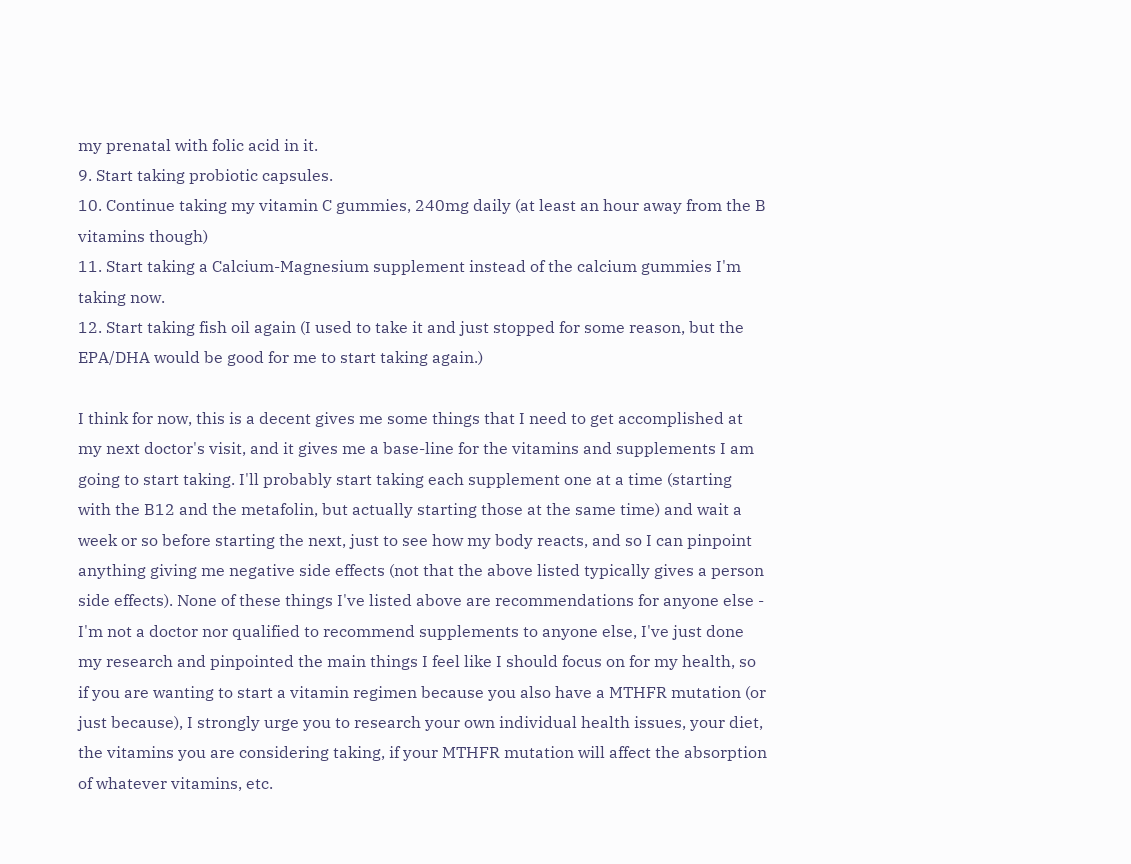my prenatal with folic acid in it.
9. Start taking probiotic capsules.
10. Continue taking my vitamin C gummies, 240mg daily (at least an hour away from the B vitamins though)
11. Start taking a Calcium-Magnesium supplement instead of the calcium gummies I'm taking now.
12. Start taking fish oil again (I used to take it and just stopped for some reason, but the EPA/DHA would be good for me to start taking again.)

I think for now, this is a decent gives me some things that I need to get accomplished at my next doctor's visit, and it gives me a base-line for the vitamins and supplements I am going to start taking. I'll probably start taking each supplement one at a time (starting with the B12 and the metafolin, but actually starting those at the same time) and wait a week or so before starting the next, just to see how my body reacts, and so I can pinpoint anything giving me negative side effects (not that the above listed typically gives a person side effects). None of these things I've listed above are recommendations for anyone else - I'm not a doctor nor qualified to recommend supplements to anyone else, I've just done my research and pinpointed the main things I feel like I should focus on for my health, so if you are wanting to start a vitamin regimen because you also have a MTHFR mutation (or just because), I strongly urge you to research your own individual health issues, your diet, the vitamins you are considering taking, if your MTHFR mutation will affect the absorption of whatever vitamins, etc.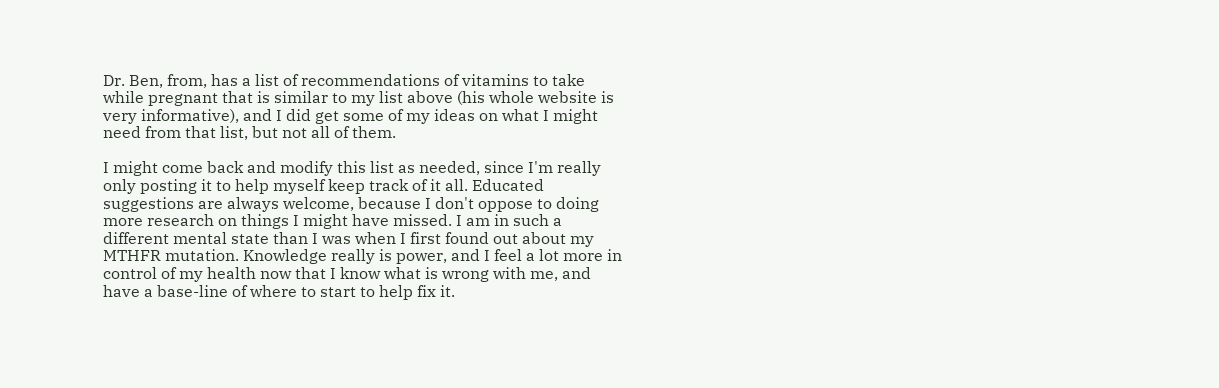Dr. Ben, from, has a list of recommendations of vitamins to take while pregnant that is similar to my list above (his whole website is very informative), and I did get some of my ideas on what I might need from that list, but not all of them.

I might come back and modify this list as needed, since I'm really only posting it to help myself keep track of it all. Educated suggestions are always welcome, because I don't oppose to doing more research on things I might have missed. I am in such a different mental state than I was when I first found out about my MTHFR mutation. Knowledge really is power, and I feel a lot more in control of my health now that I know what is wrong with me, and have a base-line of where to start to help fix it.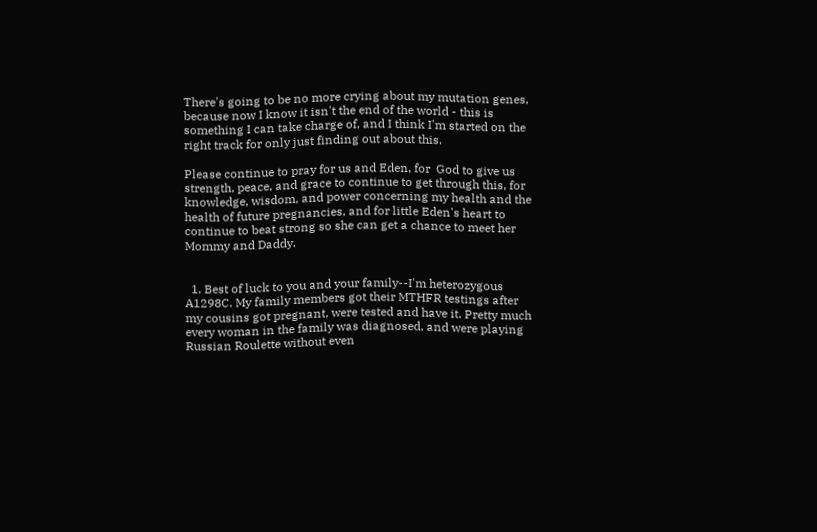There's going to be no more crying about my mutation genes, because now I know it isn't the end of the world - this is something I can take charge of, and I think I'm started on the right track for only just finding out about this.

Please continue to pray for us and Eden, for  God to give us strength, peace, and grace to continue to get through this, for knowledge, wisdom, and power concerning my health and the health of future pregnancies, and for little Eden's heart to continue to beat strong so she can get a chance to meet her Mommy and Daddy.


  1. Best of luck to you and your family--I'm heterozygous A1298C. My family members got their MTHFR testings after my cousins got pregnant, were tested and have it. Pretty much every woman in the family was diagnosed, and were playing Russian Roulette without even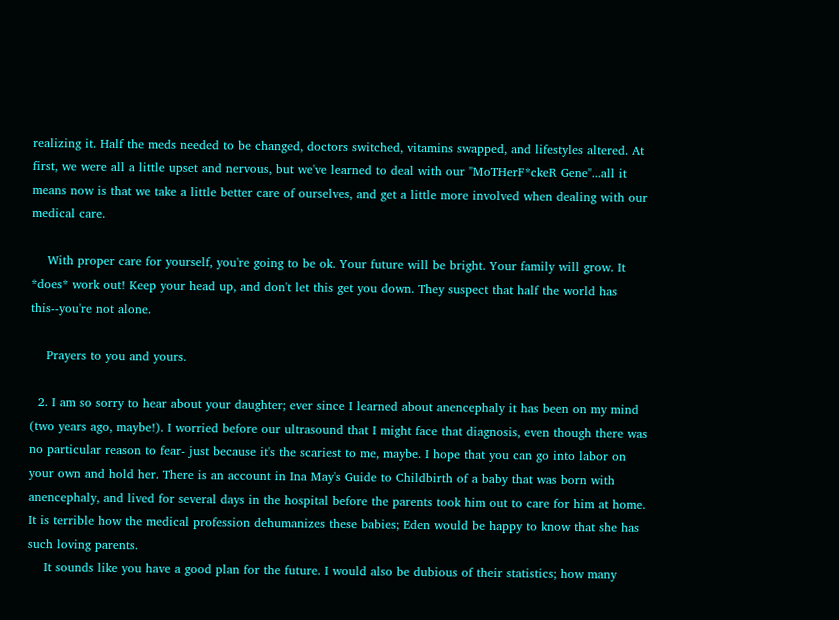realizing it. Half the meds needed to be changed, doctors switched, vitamins swapped, and lifestyles altered. At first, we were all a little upset and nervous, but we've learned to deal with our "MoTHerF*ckeR Gene"...all it means now is that we take a little better care of ourselves, and get a little more involved when dealing with our medical care.

    With proper care for yourself, you're going to be ok. Your future will be bright. Your family will grow. It *does* work out! Keep your head up, and don't let this get you down. They suspect that half the world has this--you're not alone.

    Prayers to you and yours.

  2. I am so sorry to hear about your daughter; ever since I learned about anencephaly it has been on my mind (two years ago, maybe!). I worried before our ultrasound that I might face that diagnosis, even though there was no particular reason to fear- just because it's the scariest to me, maybe. I hope that you can go into labor on your own and hold her. There is an account in Ina May's Guide to Childbirth of a baby that was born with anencephaly, and lived for several days in the hospital before the parents took him out to care for him at home. It is terrible how the medical profession dehumanizes these babies; Eden would be happy to know that she has such loving parents.
    It sounds like you have a good plan for the future. I would also be dubious of their statistics; how many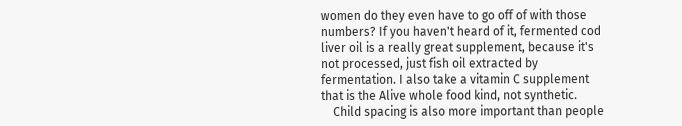women do they even have to go off of with those numbers? If you haven't heard of it, fermented cod liver oil is a really great supplement, because it's not processed, just fish oil extracted by fermentation. I also take a vitamin C supplement that is the Alive whole food kind, not synthetic.
    Child spacing is also more important than people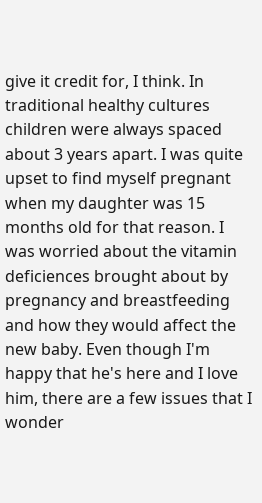give it credit for, I think. In traditional healthy cultures children were always spaced about 3 years apart. I was quite upset to find myself pregnant when my daughter was 15 months old for that reason. I was worried about the vitamin deficiences brought about by pregnancy and breastfeeding and how they would affect the new baby. Even though I'm happy that he's here and I love him, there are a few issues that I wonder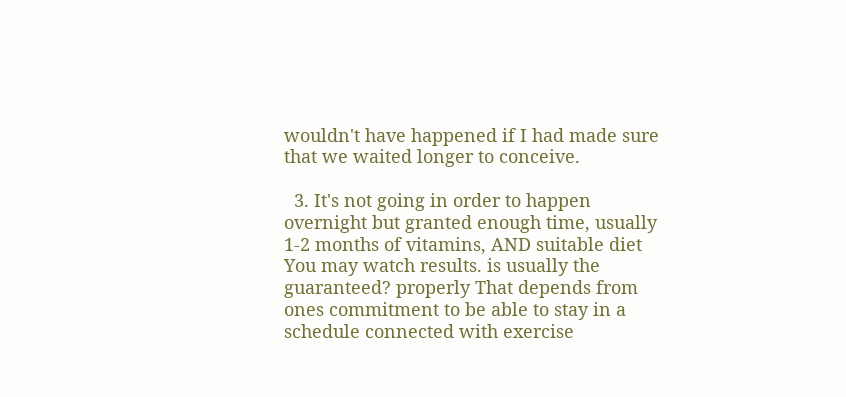wouldn't have happened if I had made sure that we waited longer to conceive.

  3. It's not going in order to happen overnight but granted enough time, usually 1-2 months of vitamins, AND suitable diet You may watch results. is usually the guaranteed? properly That depends from ones commitment to be able to stay in a schedule connected with exercise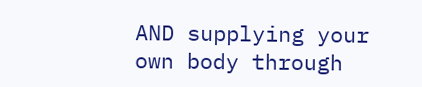AND supplying your own body through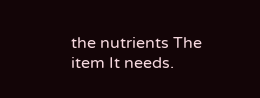the nutrients The item It needs.